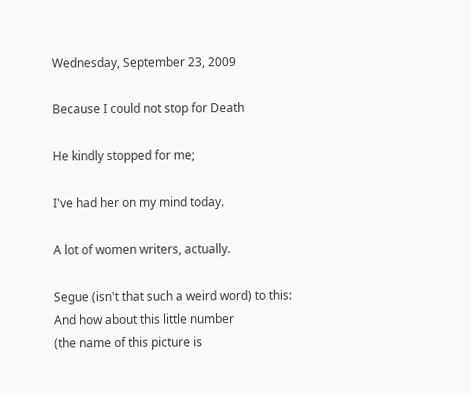Wednesday, September 23, 2009

Because I could not stop for Death

He kindly stopped for me;

I've had her on my mind today.

A lot of women writers, actually.

Segue (isn't that such a weird word) to this:
And how about this little number
(the name of this picture is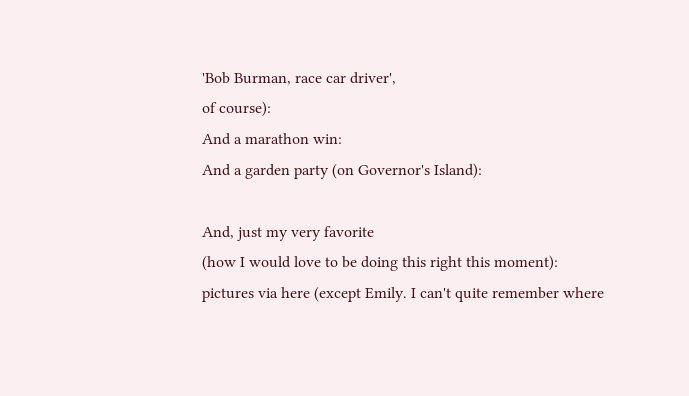'Bob Burman, race car driver',
of course):
And a marathon win:
And a garden party (on Governor's Island):

And, just my very favorite
(how I would love to be doing this right this moment):
pictures via here (except Emily. I can't quite remember where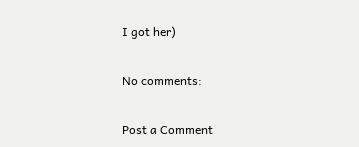I got her)

No comments:

Post a Comment